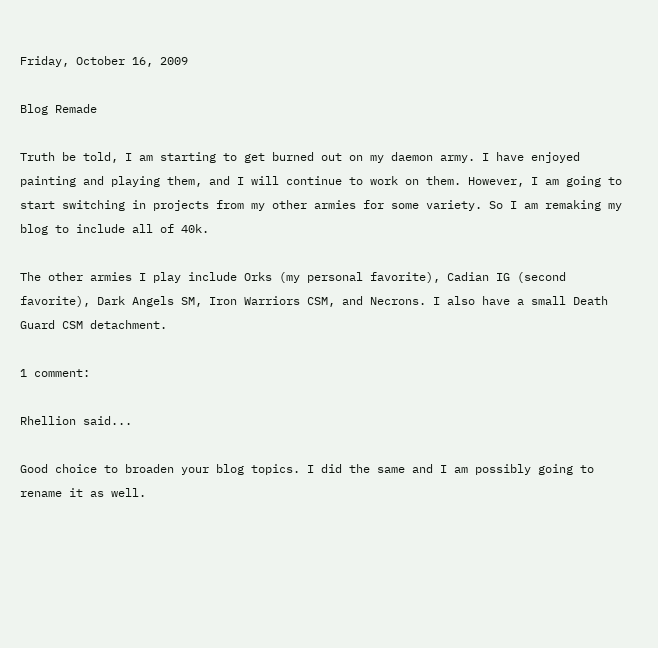Friday, October 16, 2009

Blog Remade

Truth be told, I am starting to get burned out on my daemon army. I have enjoyed painting and playing them, and I will continue to work on them. However, I am going to start switching in projects from my other armies for some variety. So I am remaking my blog to include all of 40k.

The other armies I play include Orks (my personal favorite), Cadian IG (second favorite), Dark Angels SM, Iron Warriors CSM, and Necrons. I also have a small Death Guard CSM detachment.

1 comment:

Rhellion said...

Good choice to broaden your blog topics. I did the same and I am possibly going to rename it as well.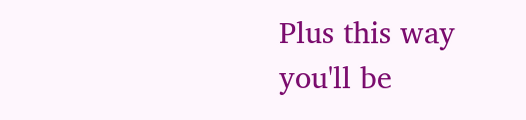Plus this way you'll be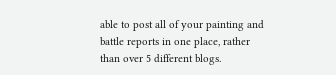able to post all of your painting and battle reports in one place, rather than over 5 different blogs.